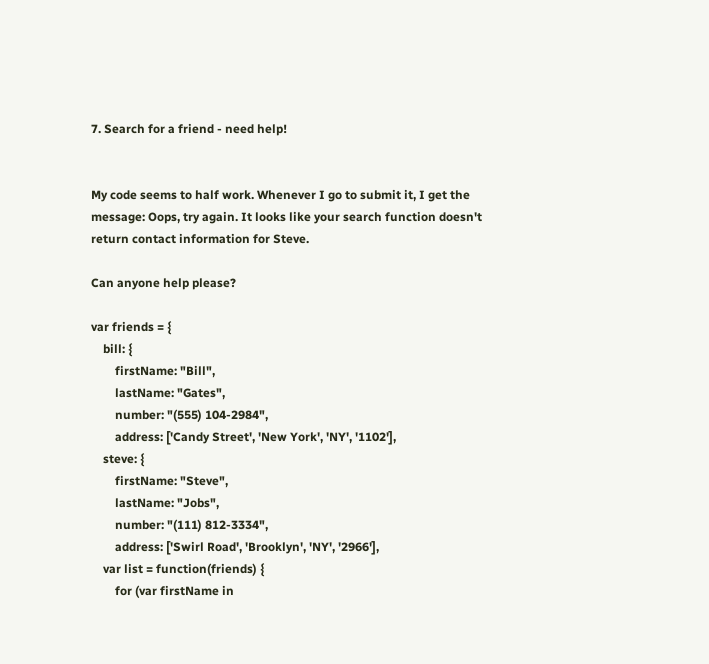7. Search for a friend - need help!


My code seems to half work. Whenever I go to submit it, I get the message: Oops, try again. It looks like your search function doesn't return contact information for Steve.

Can anyone help please?

var friends = {
    bill: {
        firstName: "Bill",
        lastName: "Gates",
        number: "(555) 104-2984",
        address: ['Candy Street', 'New York', 'NY', '1102'],
    steve: {
        firstName: "Steve",
        lastName: "Jobs",
        number: "(111) 812-3334",
        address: ['Swirl Road', 'Brooklyn', 'NY', '2966'],
    var list = function(friends) {
        for (var firstName in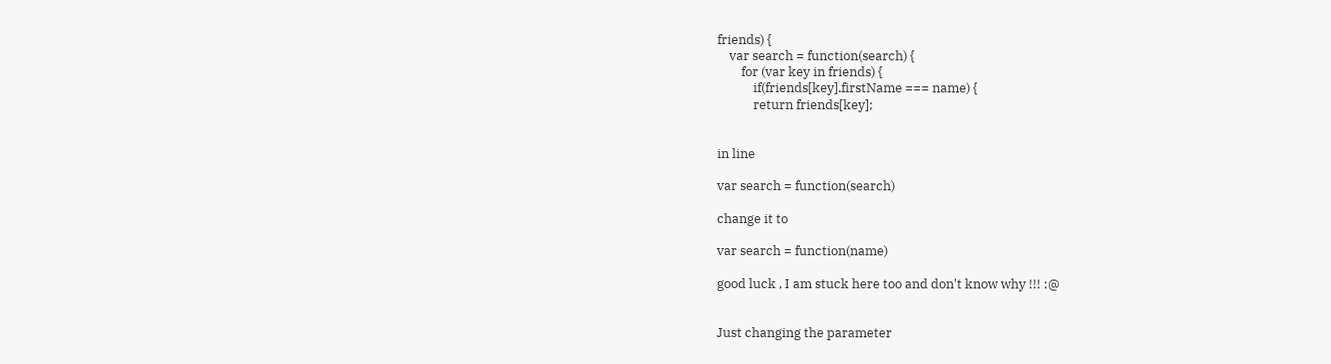friends) {
    var search = function(search) {
        for (var key in friends) {
            if(friends[key].firstName === name) {
            return friends[key];


in line

var search = function(search)

change it to

var search = function(name)

good luck , I am stuck here too and don't know why !!! :@


Just changing the parameter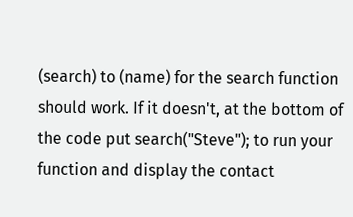(search) to (name) for the search function should work. If it doesn't, at the bottom of the code put search("Steve"); to run your function and display the contact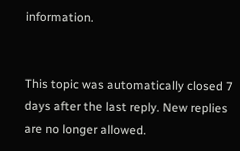information.


This topic was automatically closed 7 days after the last reply. New replies are no longer allowed.